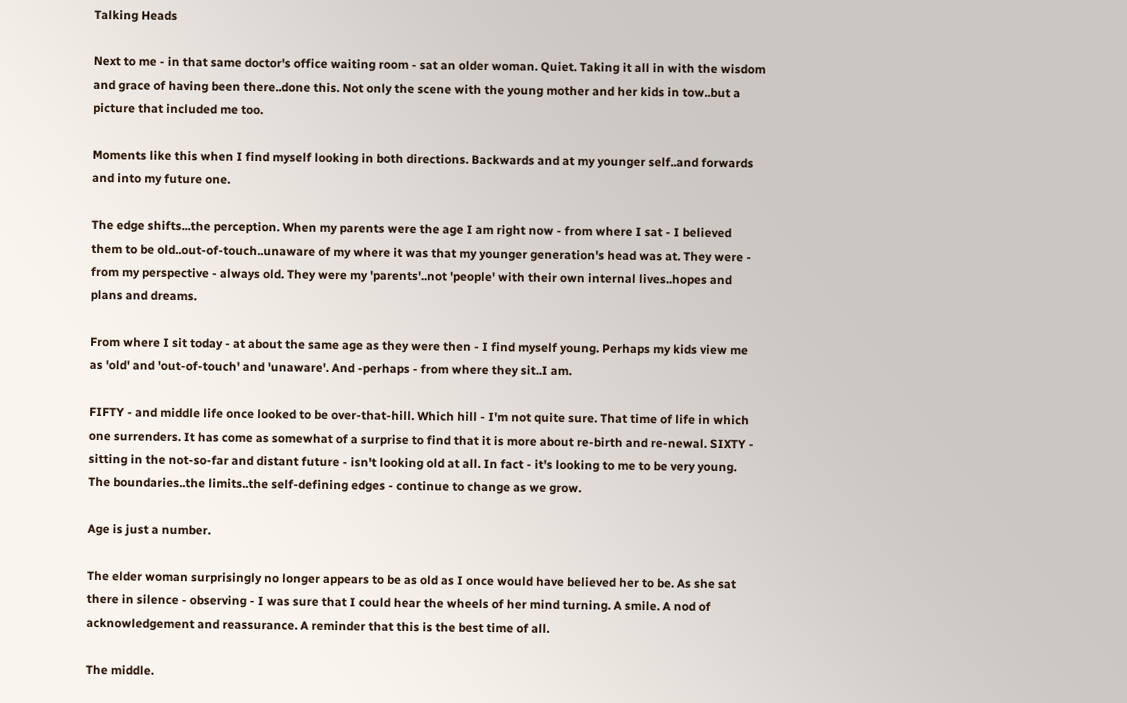Talking Heads

Next to me - in that same doctor's office waiting room - sat an older woman. Quiet. Taking it all in with the wisdom and grace of having been there..done this. Not only the scene with the young mother and her kids in tow..but a picture that included me too.

Moments like this when I find myself looking in both directions. Backwards and at my younger self..and forwards and into my future one.

The edge shifts...the perception. When my parents were the age I am right now - from where I sat - I believed them to be old..out-of-touch..unaware of my where it was that my younger generation's head was at. They were - from my perspective - always old. They were my 'parents'..not 'people' with their own internal lives..hopes and plans and dreams.

From where I sit today - at about the same age as they were then - I find myself young. Perhaps my kids view me as 'old' and 'out-of-touch' and 'unaware'. And -perhaps - from where they sit..I am.

FIFTY - and middle life once looked to be over-that-hill. Which hill - I'm not quite sure. That time of life in which one surrenders. It has come as somewhat of a surprise to find that it is more about re-birth and re-newal. SIXTY - sitting in the not-so-far and distant future - isn't looking old at all. In fact - it's looking to me to be very young. The boundaries..the limits..the self-defining edges - continue to change as we grow.

Age is just a number.

The elder woman surprisingly no longer appears to be as old as I once would have believed her to be. As she sat there in silence - observing - I was sure that I could hear the wheels of her mind turning. A smile. A nod of acknowledgement and reassurance. A reminder that this is the best time of all.

The middle.